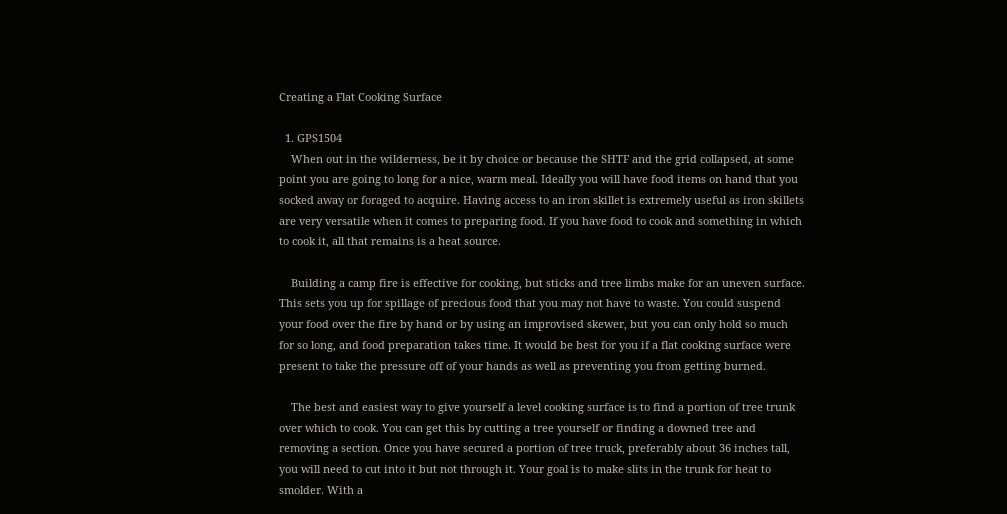Creating a Flat Cooking Surface

  1. GPS1504
    When out in the wilderness, be it by choice or because the SHTF and the grid collapsed, at some point you are going to long for a nice, warm meal. Ideally you will have food items on hand that you socked away or foraged to acquire. Having access to an iron skillet is extremely useful as iron skillets are very versatile when it comes to preparing food. If you have food to cook and something in which to cook it, all that remains is a heat source.

    Building a camp fire is effective for cooking, but sticks and tree limbs make for an uneven surface. This sets you up for spillage of precious food that you may not have to waste. You could suspend your food over the fire by hand or by using an improvised skewer, but you can only hold so much for so long, and food preparation takes time. It would be best for you if a flat cooking surface were present to take the pressure off of your hands as well as preventing you from getting burned.

    The best and easiest way to give yourself a level cooking surface is to find a portion of tree trunk over which to cook. You can get this by cutting a tree yourself or finding a downed tree and removing a section. Once you have secured a portion of tree truck, preferably about 36 inches tall, you will need to cut into it but not through it. Your goal is to make slits in the trunk for heat to smolder. With a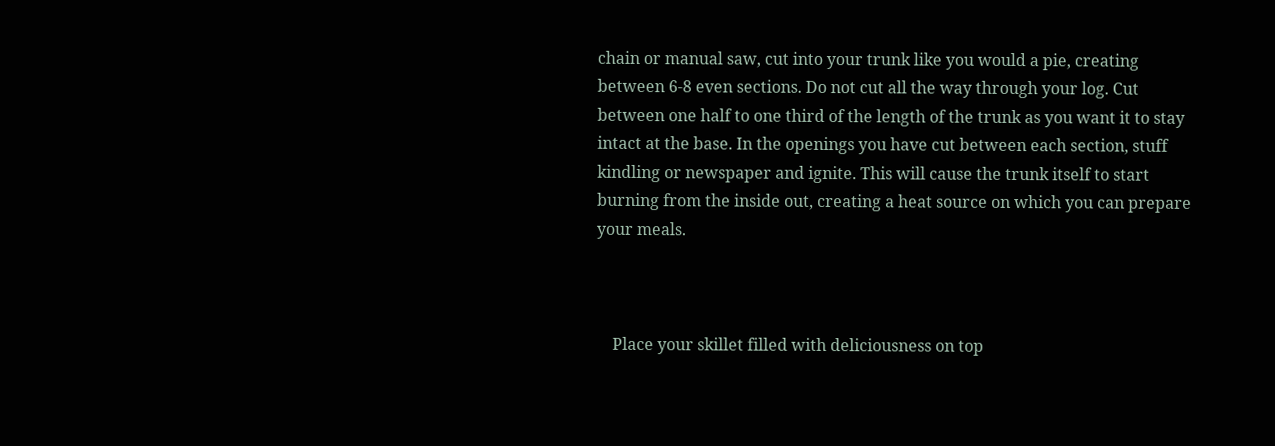chain or manual saw, cut into your trunk like you would a pie, creating between 6-8 even sections. Do not cut all the way through your log. Cut between one half to one third of the length of the trunk as you want it to stay intact at the base. In the openings you have cut between each section, stuff kindling or newspaper and ignite. This will cause the trunk itself to start burning from the inside out, creating a heat source on which you can prepare your meals.



    Place your skillet filled with deliciousness on top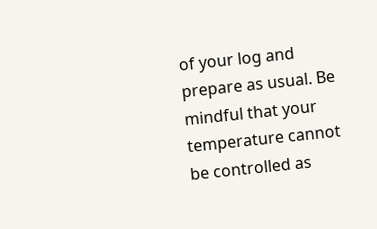of your log and prepare as usual. Be mindful that your temperature cannot be controlled as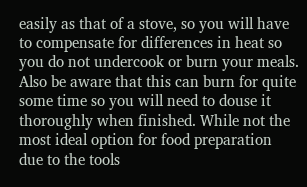easily as that of a stove, so you will have to compensate for differences in heat so you do not undercook or burn your meals. Also be aware that this can burn for quite some time so you will need to douse it thoroughly when finished. While not the most ideal option for food preparation due to the tools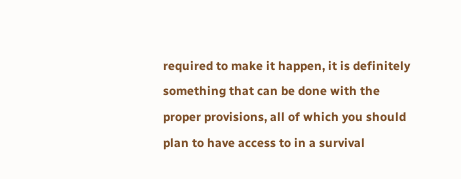required to make it happen, it is definitely something that can be done with the proper provisions, all of which you should plan to have access to in a survival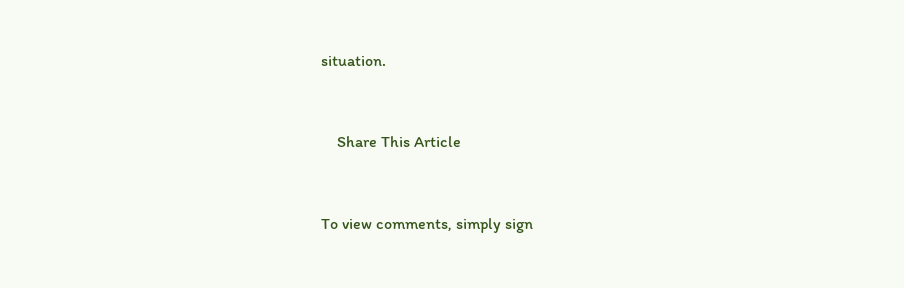situation.


    Share This Article


To view comments, simply sign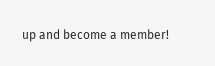up and become a member!